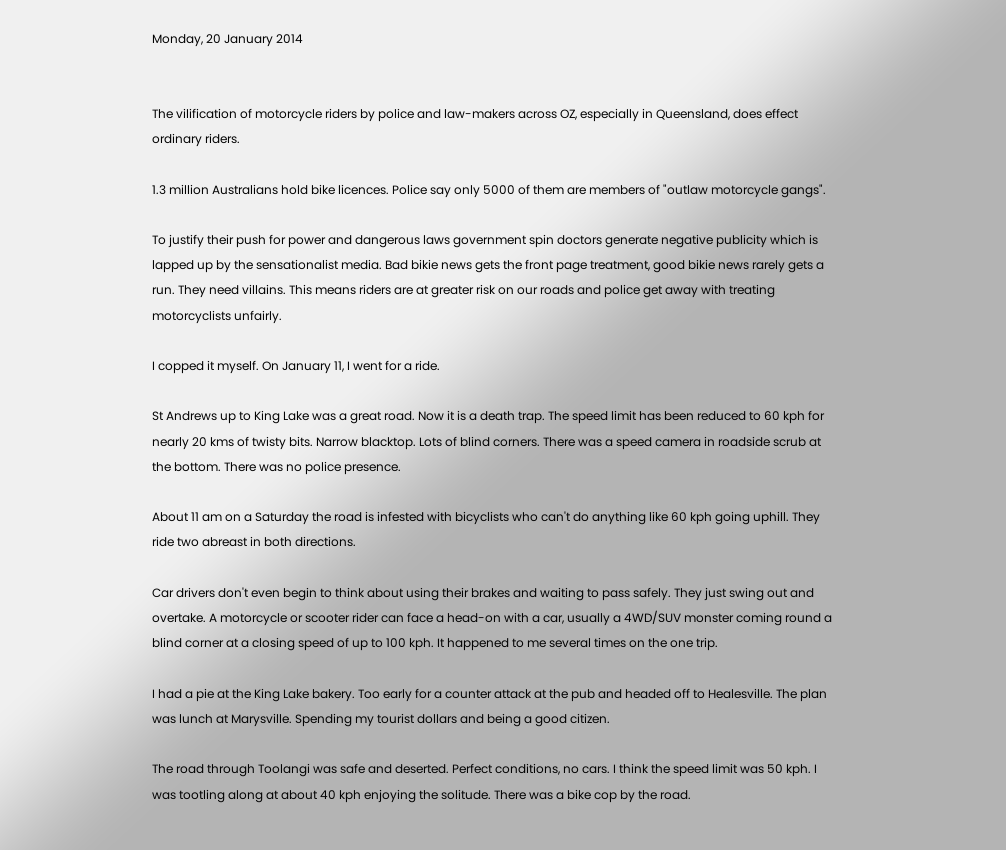Monday, 20 January 2014


The vilification of motorcycle riders by police and law-makers across OZ, especially in Queensland, does effect ordinary riders.

1.3 million Australians hold bike licences. Police say only 5000 of them are members of "outlaw motorcycle gangs".

To justify their push for power and dangerous laws government spin doctors generate negative publicity which is lapped up by the sensationalist media. Bad bikie news gets the front page treatment, good bikie news rarely gets a run. They need villains. This means riders are at greater risk on our roads and police get away with treating motorcyclists unfairly.

I copped it myself. On January 11, I went for a ride.

St Andrews up to King Lake was a great road. Now it is a death trap. The speed limit has been reduced to 60 kph for nearly 20 kms of twisty bits. Narrow blacktop. Lots of blind corners. There was a speed camera in roadside scrub at the bottom. There was no police presence.

About 11 am on a Saturday the road is infested with bicyclists who can't do anything like 60 kph going uphill. They ride two abreast in both directions.

Car drivers don't even begin to think about using their brakes and waiting to pass safely. They just swing out and overtake. A motorcycle or scooter rider can face a head-on with a car, usually a 4WD/SUV monster coming round a blind corner at a closing speed of up to 100 kph. It happened to me several times on the one trip.

I had a pie at the King Lake bakery. Too early for a counter attack at the pub and headed off to Healesville. The plan was lunch at Marysville. Spending my tourist dollars and being a good citizen.

The road through Toolangi was safe and deserted. Perfect conditions, no cars. I think the speed limit was 50 kph. I was tootling along at about 40 kph enjoying the solitude. There was a bike cop by the road.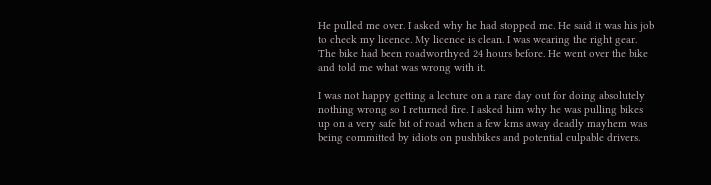He pulled me over. I asked why he had stopped me. He said it was his job to check my licence. My licence is clean. I was wearing the right gear. The bike had been roadworthyed 24 hours before. He went over the bike and told me what was wrong with it.

I was not happy getting a lecture on a rare day out for doing absolutely nothing wrong so I returned fire. I asked him why he was pulling bikes up on a very safe bit of road when a few kms away deadly mayhem was being committed by idiots on pushbikes and potential culpable drivers.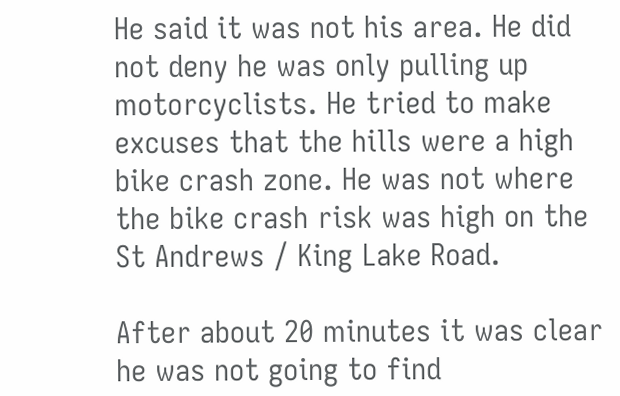He said it was not his area. He did not deny he was only pulling up motorcyclists. He tried to make excuses that the hills were a high bike crash zone. He was not where the bike crash risk was high on the St Andrews / King Lake Road.

After about 20 minutes it was clear he was not going to find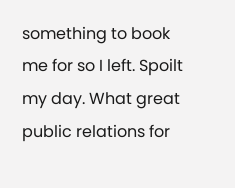something to book me for so I left. Spoilt my day. What great public relations for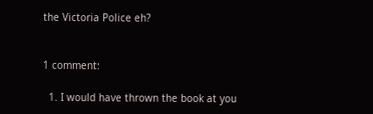the Victoria Police eh?


1 comment:

  1. I would have thrown the book at you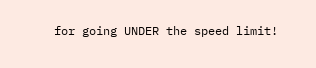for going UNDER the speed limit!